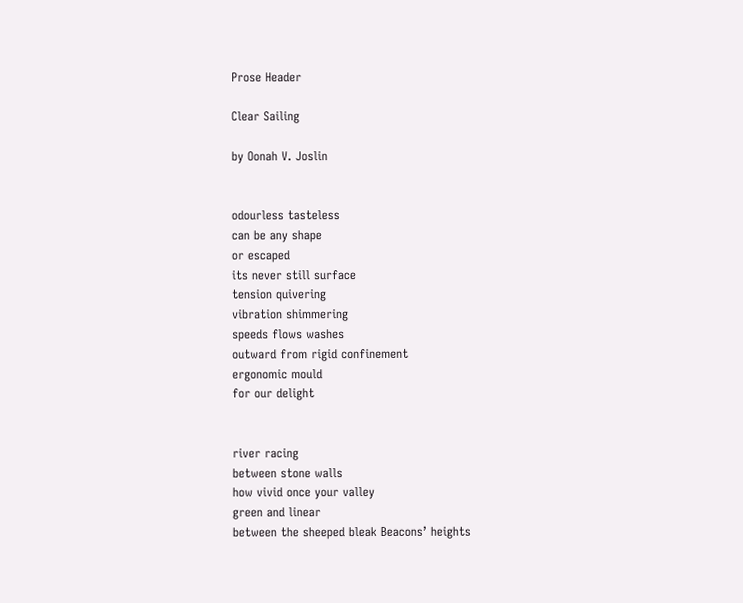Prose Header

Clear Sailing

by Oonah V. Joslin


odourless tasteless
can be any shape
or escaped
its never still surface
tension quivering
vibration shimmering
speeds flows washes
outward from rigid confinement
ergonomic mould
for our delight


river racing
between stone walls
how vivid once your valley
green and linear
between the sheeped bleak Beacons’ heights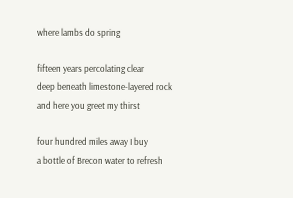where lambs do spring

fifteen years percolating clear
deep beneath limestone-layered rock
and here you greet my thirst

four hundred miles away I buy
a bottle of Brecon water to refresh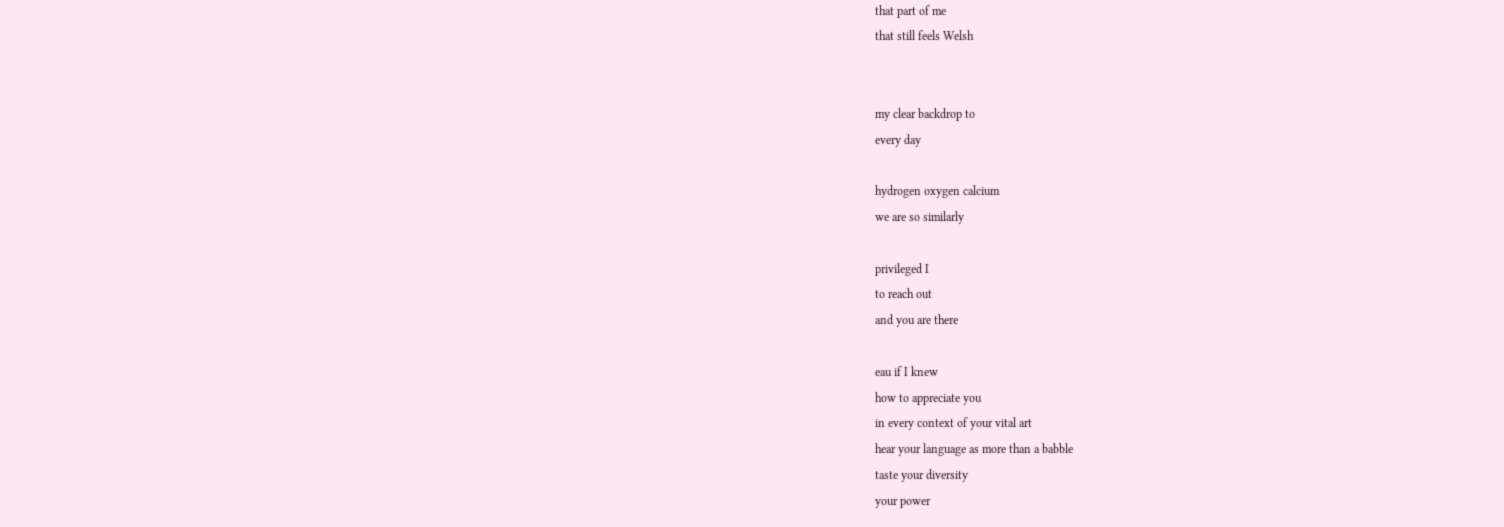that part of me
that still feels Welsh


my clear backdrop to
every day

hydrogen oxygen calcium
we are so similarly

privileged I
to reach out
and you are there

eau if I knew
how to appreciate you
in every context of your vital art
hear your language as more than a babble
taste your diversity
your power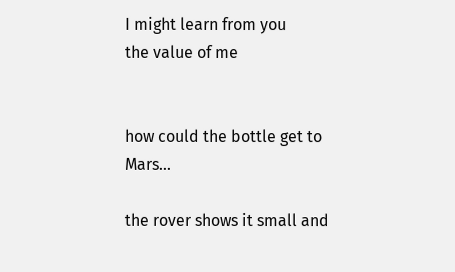I might learn from you
the value of me


how could the bottle get to Mars...

the rover shows it small and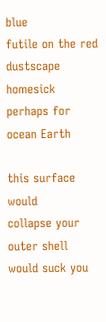blue
futile on the red dustscape
homesick perhaps for ocean Earth

this surface would
collapse your outer shell
would suck you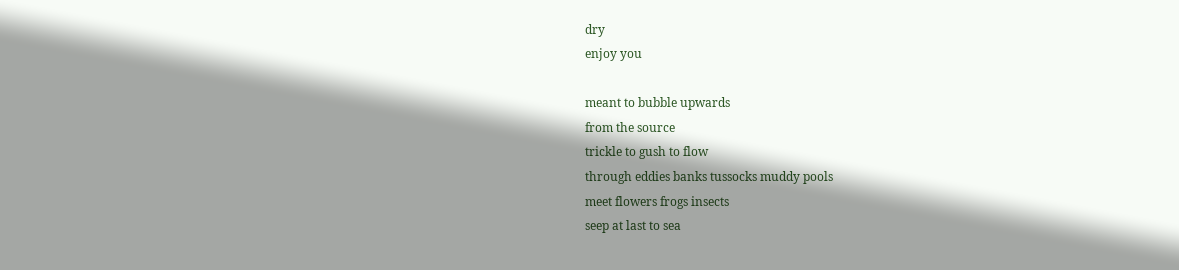dry
enjoy you

meant to bubble upwards
from the source
trickle to gush to flow
through eddies banks tussocks muddy pools
meet flowers frogs insects
seep at last to sea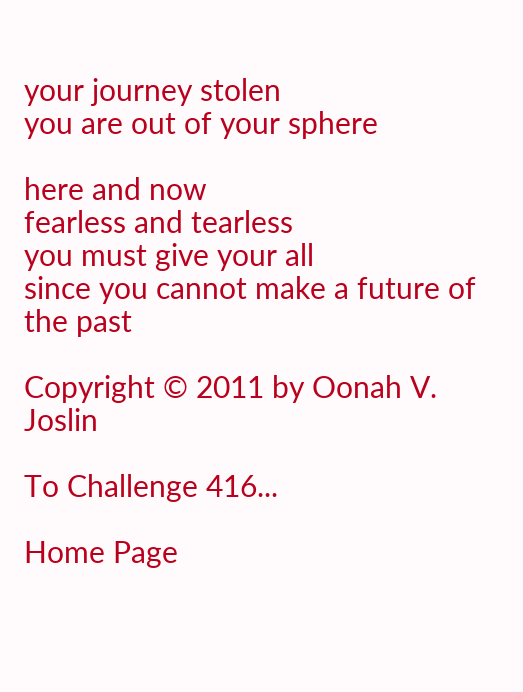your journey stolen
you are out of your sphere

here and now
fearless and tearless
you must give your all
since you cannot make a future of the past

Copyright © 2011 by Oonah V. Joslin

To Challenge 416...

Home Page